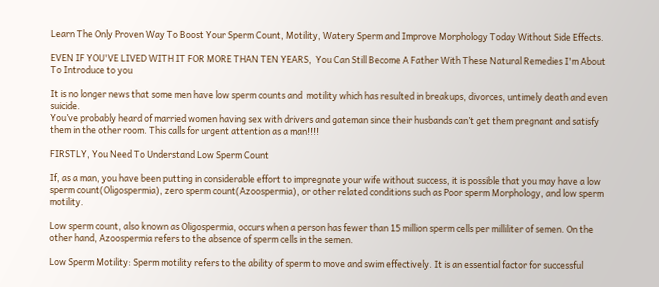Learn The Only Proven Way To Boost Your Sperm Count, Motility, Watery Sperm and Improve Morphology Today Without Side Effects.

EVEN IF YOU'VE LIVED WITH IT FOR MORE THAN TEN YEARS,  You Can Still Become A Father With These Natural Remedies I'm About To Introduce to you

It is no longer news that some men have low sperm counts and  motility which has resulted in breakups, divorces, untimely death and even suicide.
You’ve probably heard of married women having sex with drivers and gateman since their husbands can’t get them pregnant and satisfy them in the other room. This calls for urgent attention as a man!!!!

FIRSTLY, You Need To Understand Low Sperm Count

If, as a man, you have been putting in considerable effort to impregnate your wife without success, it is possible that you may have a low sperm count(Oligospermia), zero sperm count(Azoospermia), or other related conditions such as Poor sperm Morphology, and low sperm motility.

Low sperm count, also known as Oligospermia, occurs when a person has fewer than 15 million sperm cells per milliliter of semen. On the other hand, Azoospermia refers to the absence of sperm cells in the semen.

Low Sperm Motility: Sperm motility refers to the ability of sperm to move and swim effectively. It is an essential factor for successful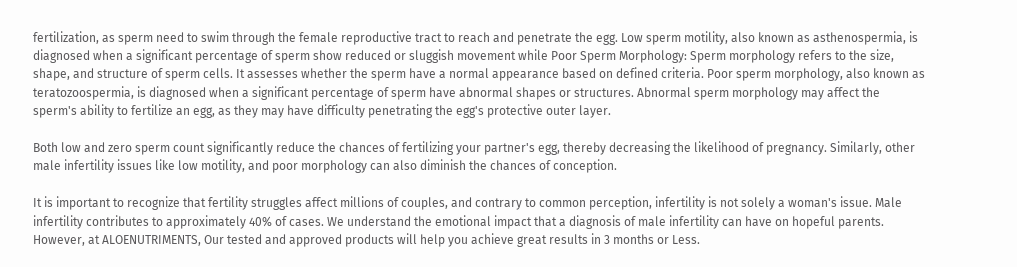fertilization, as sperm need to swim through the female reproductive tract to reach and penetrate the egg. Low sperm motility, also known as asthenospermia, is diagnosed when a significant percentage of sperm show reduced or sluggish movement while Poor Sperm Morphology: Sperm morphology refers to the size, shape, and structure of sperm cells. It assesses whether the sperm have a normal appearance based on defined criteria. Poor sperm morphology, also known as teratozoospermia, is diagnosed when a significant percentage of sperm have abnormal shapes or structures. Abnormal sperm morphology may affect the sperm's ability to fertilize an egg, as they may have difficulty penetrating the egg's protective outer layer.

Both low and zero sperm count significantly reduce the chances of fertilizing your partner's egg, thereby decreasing the likelihood of pregnancy. Similarly, other male infertility issues like low motility, and poor morphology can also diminish the chances of conception.

It is important to recognize that fertility struggles affect millions of couples, and contrary to common perception, infertility is not solely a woman's issue. Male infertility contributes to approximately 40% of cases. We understand the emotional impact that a diagnosis of male infertility can have on hopeful parents. However, at ALOENUTRIMENTS, Our tested and approved products will help you achieve great results in 3 months or Less.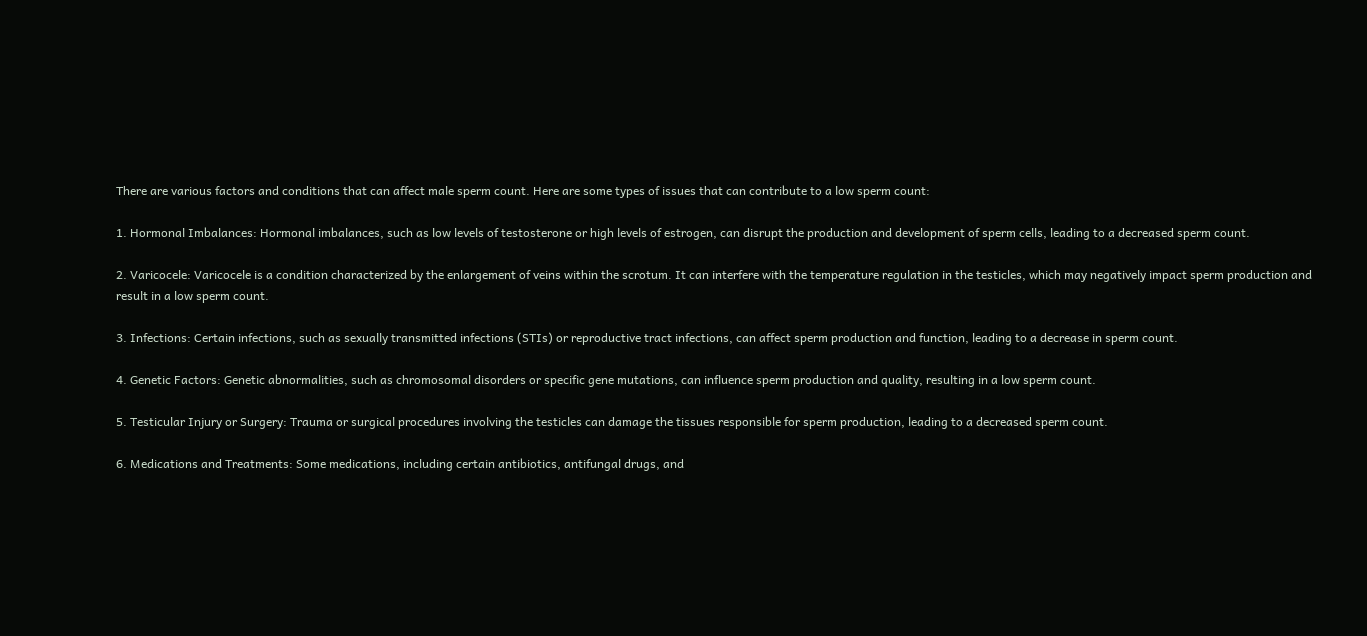There are various factors and conditions that can affect male sperm count. Here are some types of issues that can contribute to a low sperm count:

1. Hormonal Imbalances: Hormonal imbalances, such as low levels of testosterone or high levels of estrogen, can disrupt the production and development of sperm cells, leading to a decreased sperm count.

2. Varicocele: Varicocele is a condition characterized by the enlargement of veins within the scrotum. It can interfere with the temperature regulation in the testicles, which may negatively impact sperm production and result in a low sperm count.

3. Infections: Certain infections, such as sexually transmitted infections (STIs) or reproductive tract infections, can affect sperm production and function, leading to a decrease in sperm count.

4. Genetic Factors: Genetic abnormalities, such as chromosomal disorders or specific gene mutations, can influence sperm production and quality, resulting in a low sperm count.

5. Testicular Injury or Surgery: Trauma or surgical procedures involving the testicles can damage the tissues responsible for sperm production, leading to a decreased sperm count.

6. Medications and Treatments: Some medications, including certain antibiotics, antifungal drugs, and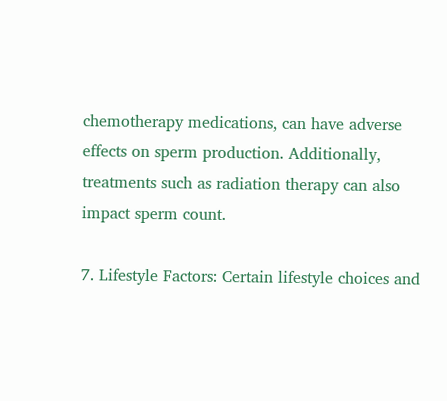chemotherapy medications, can have adverse effects on sperm production. Additionally, treatments such as radiation therapy can also impact sperm count.

7. Lifestyle Factors: Certain lifestyle choices and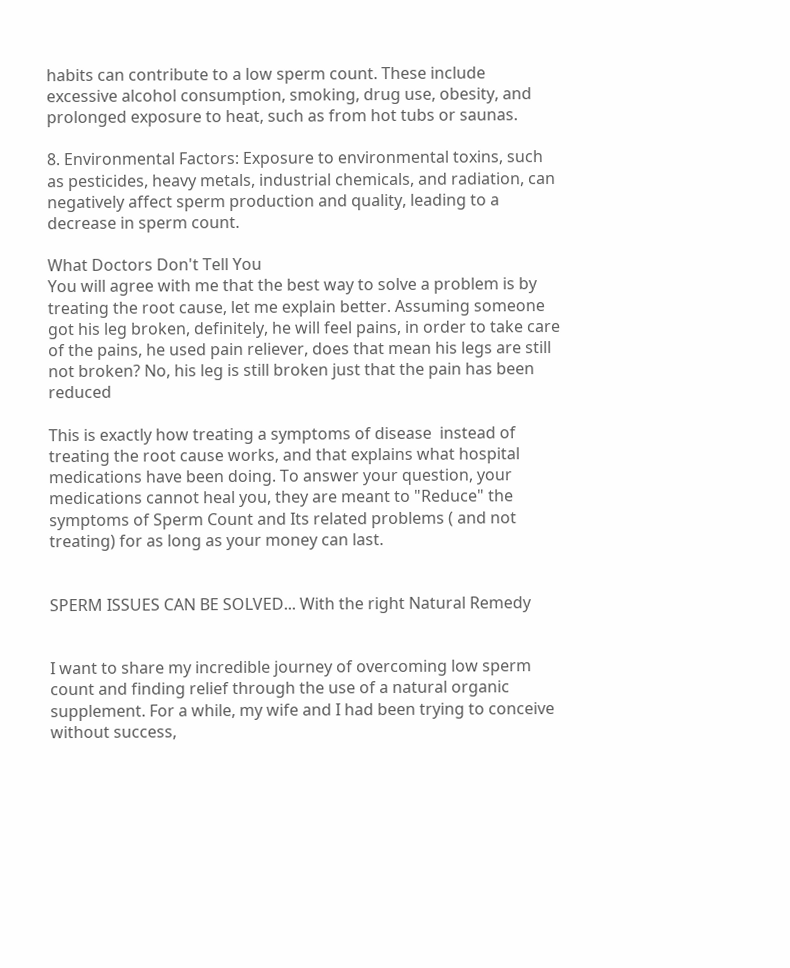habits can contribute to a low sperm count. These include excessive alcohol consumption, smoking, drug use, obesity, and prolonged exposure to heat, such as from hot tubs or saunas.

8. Environmental Factors: Exposure to environmental toxins, such as pesticides, heavy metals, industrial chemicals, and radiation, can negatively affect sperm production and quality, leading to a decrease in sperm count.

What Doctors Don't Tell You
You will agree with me that the best way to solve a problem is by treating the root cause, let me explain better. Assuming someone got his leg broken, definitely, he will feel pains, in order to take care of the pains, he used pain reliever, does that mean his legs are still not broken? No, his leg is still broken just that the pain has been reduced

This is exactly how treating a symptoms of disease  instead of treating the root cause works, and that explains what hospital medications have been doing. To answer your question, your medications cannot heal you, they are meant to "Reduce" the symptoms of Sperm Count and Its related problems ( and not treating) for as long as your money can last.


SPERM ISSUES CAN BE SOLVED... With the right Natural Remedy


I want to share my incredible journey of overcoming low sperm count and finding relief through the use of a natural organic supplement. For a while, my wife and I had been trying to conceive without success,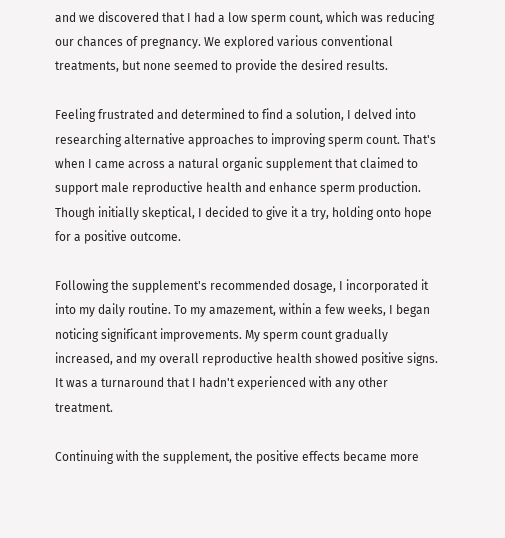and we discovered that I had a low sperm count, which was reducing our chances of pregnancy. We explored various conventional treatments, but none seemed to provide the desired results.

Feeling frustrated and determined to find a solution, I delved into researching alternative approaches to improving sperm count. That's when I came across a natural organic supplement that claimed to support male reproductive health and enhance sperm production. Though initially skeptical, I decided to give it a try, holding onto hope for a positive outcome.

Following the supplement's recommended dosage, I incorporated it into my daily routine. To my amazement, within a few weeks, I began noticing significant improvements. My sperm count gradually increased, and my overall reproductive health showed positive signs. It was a turnaround that I hadn't experienced with any other treatment.

Continuing with the supplement, the positive effects became more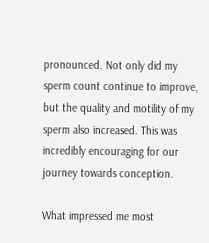pronounced. Not only did my sperm count continue to improve, but the quality and motility of my sperm also increased. This was incredibly encouraging for our journey towards conception.

What impressed me most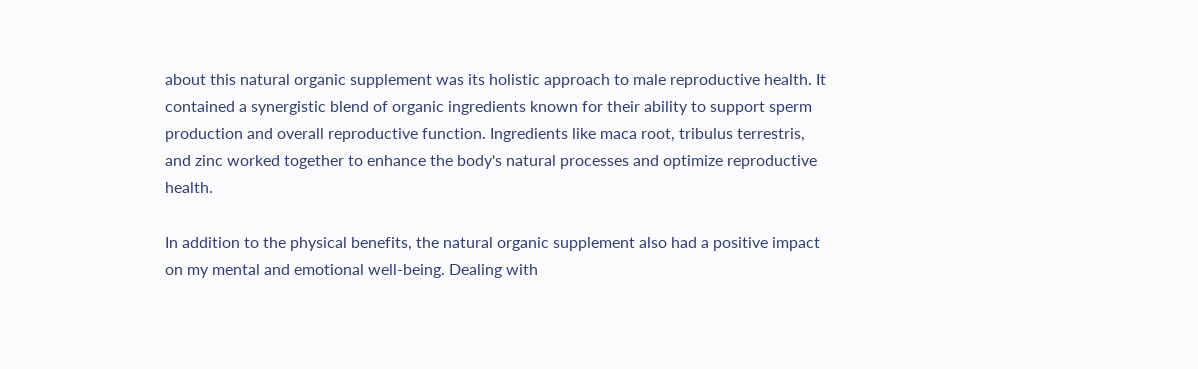about this natural organic supplement was its holistic approach to male reproductive health. It contained a synergistic blend of organic ingredients known for their ability to support sperm production and overall reproductive function. Ingredients like maca root, tribulus terrestris, and zinc worked together to enhance the body's natural processes and optimize reproductive health.

In addition to the physical benefits, the natural organic supplement also had a positive impact on my mental and emotional well-being. Dealing with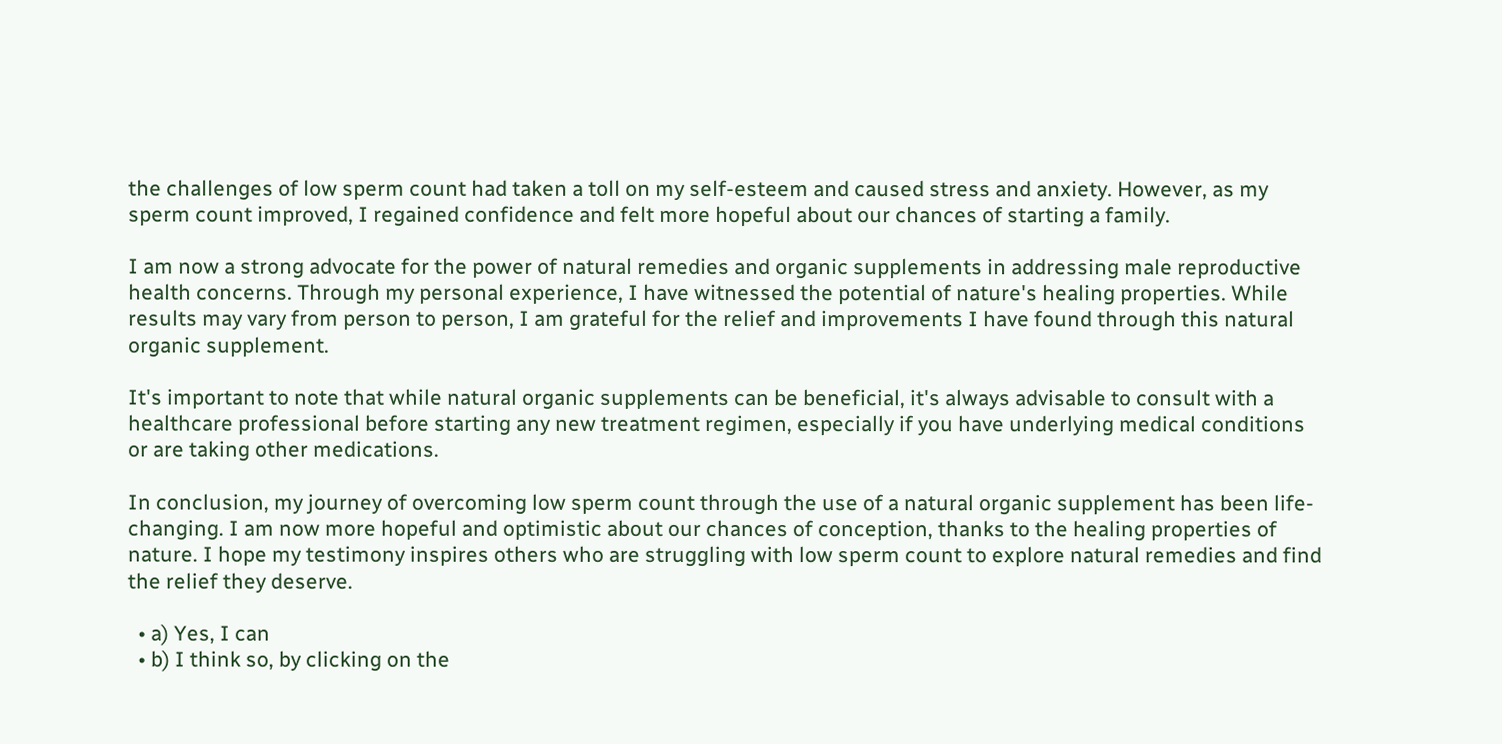the challenges of low sperm count had taken a toll on my self-esteem and caused stress and anxiety. However, as my sperm count improved, I regained confidence and felt more hopeful about our chances of starting a family.

I am now a strong advocate for the power of natural remedies and organic supplements in addressing male reproductive health concerns. Through my personal experience, I have witnessed the potential of nature's healing properties. While results may vary from person to person, I am grateful for the relief and improvements I have found through this natural organic supplement.

It's important to note that while natural organic supplements can be beneficial, it's always advisable to consult with a healthcare professional before starting any new treatment regimen, especially if you have underlying medical conditions or are taking other medications.

In conclusion, my journey of overcoming low sperm count through the use of a natural organic supplement has been life-changing. I am now more hopeful and optimistic about our chances of conception, thanks to the healing properties of nature. I hope my testimony inspires others who are struggling with low sperm count to explore natural remedies and find the relief they deserve.

  • a) Yes, I can
  • b) I think so, by clicking on the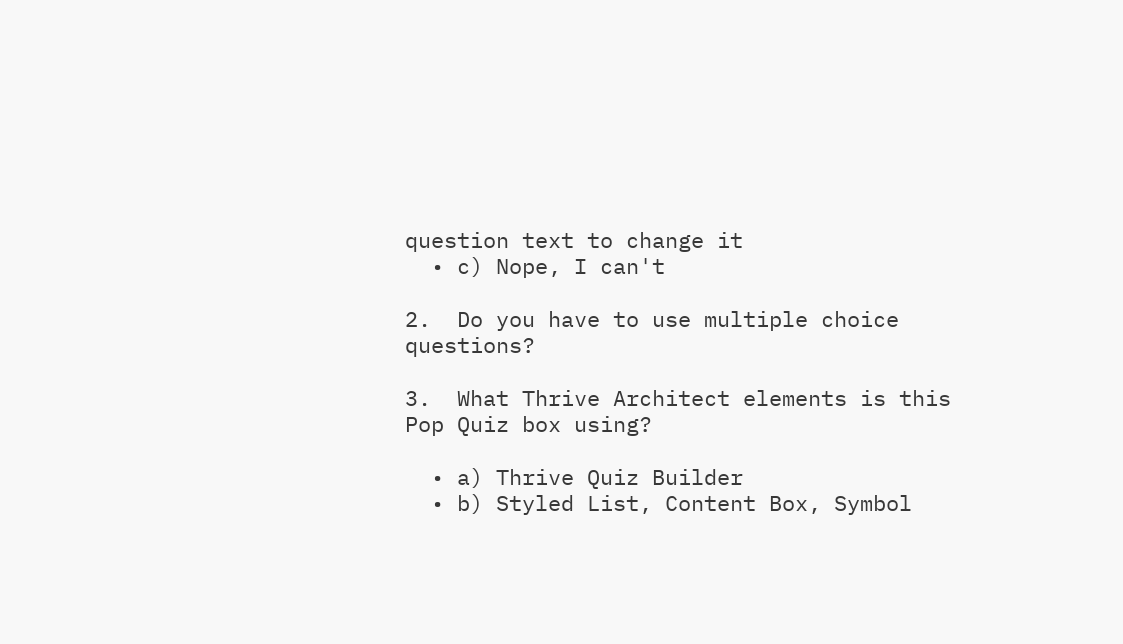question text to change it
  • c) Nope, I can't

2.  Do you have to use multiple choice questions?

3.  What Thrive Architect elements is this Pop Quiz box using?

  • a) Thrive Quiz Builder
  • b) Styled List, Content Box, Symbol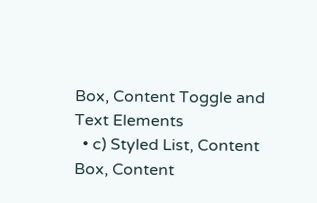Box, Content Toggle and Text Elements
  • c) Styled List, Content Box, Content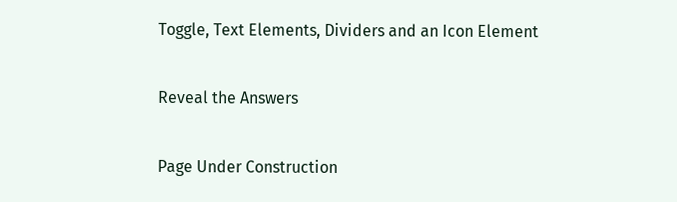Toggle, Text Elements, Dividers and an Icon Element

Reveal the Answers

Page Under Construction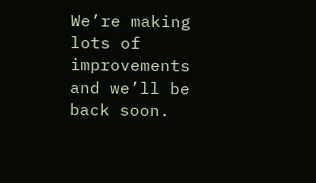We’re making lots of improvements and we’ll be back soon.